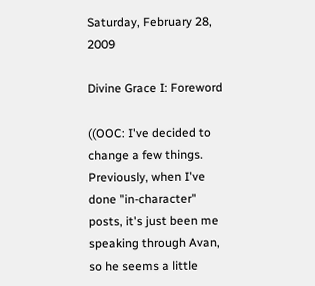Saturday, February 28, 2009

Divine Grace I: Foreword

((OOC: I've decided to change a few things. Previously, when I've done "in-character" posts, it's just been me speaking through Avan, so he seems a little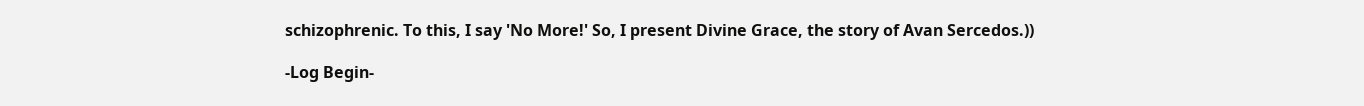schizophrenic. To this, I say 'No More!' So, I present Divine Grace, the story of Avan Sercedos.))

-Log Begin-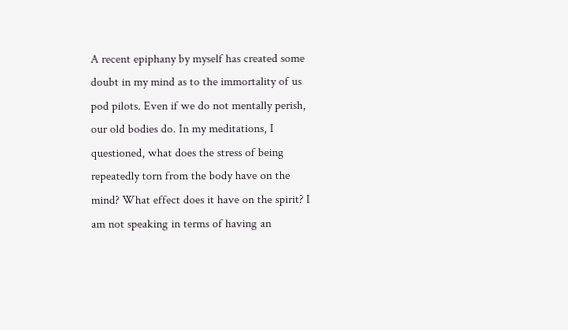A recent epiphany by myself has created some doubt in my mind as to the immortality of us pod pilots. Even if we do not mentally perish, our old bodies do. In my meditations, I questioned, what does the stress of being repeatedly torn from the body have on the mind? What effect does it have on the spirit? I am not speaking in terms of having an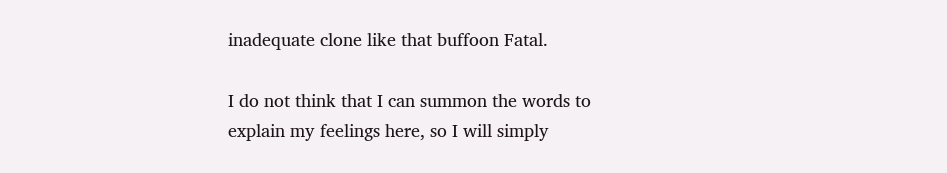inadequate clone like that buffoon Fatal.

I do not think that I can summon the words to explain my feelings here, so I will simply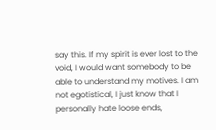say this. If my spirit is ever lost to the void, I would want somebody to be able to understand my motives. I am not egotistical, I just know that I personally hate loose ends,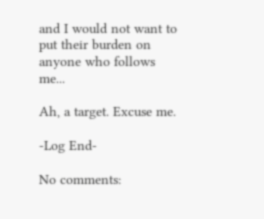and I would not want to put their burden on anyone who follows me...

Ah, a target. Excuse me.

-Log End-

No comments: